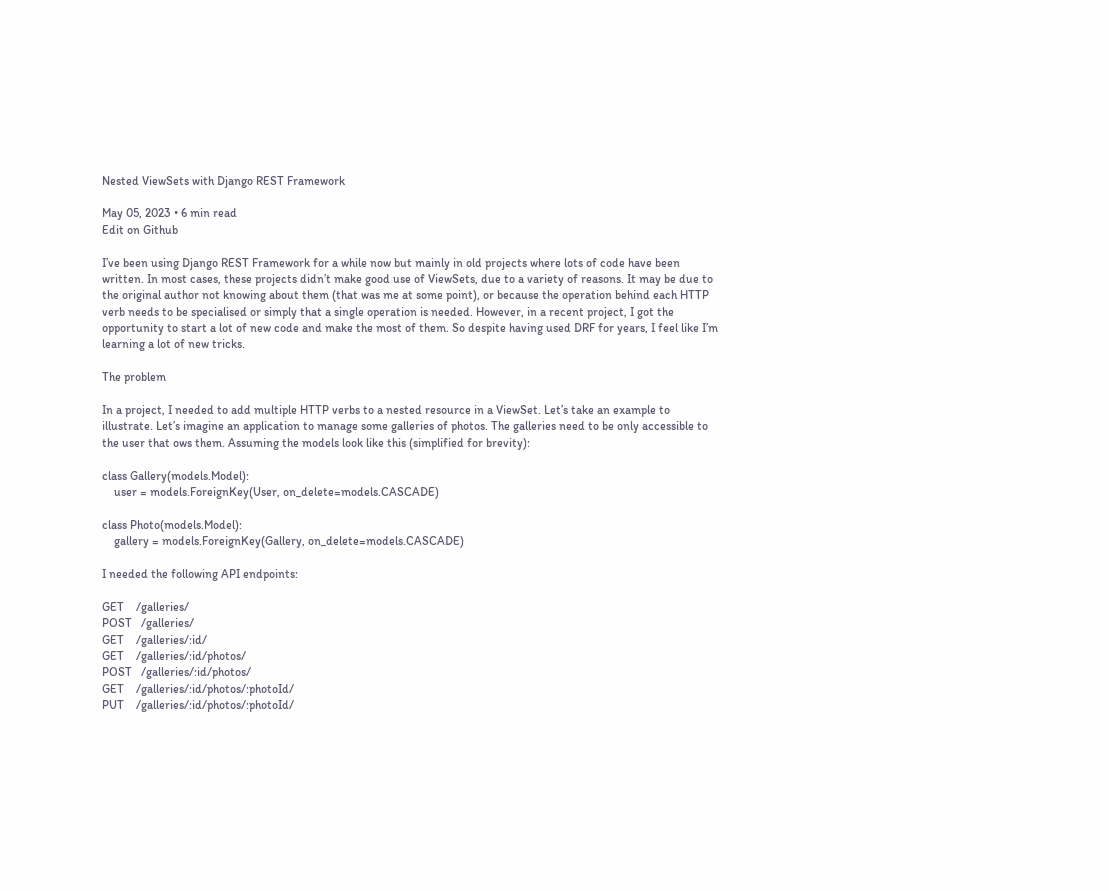Nested ViewSets with Django REST Framework

May 05, 2023 • 6 min read
Edit on Github

I’ve been using Django REST Framework for a while now but mainly in old projects where lots of code have been written. In most cases, these projects didn’t make good use of ViewSets, due to a variety of reasons. It may be due to the original author not knowing about them (that was me at some point), or because the operation behind each HTTP verb needs to be specialised or simply that a single operation is needed. However, in a recent project, I got the opportunity to start a lot of new code and make the most of them. So despite having used DRF for years, I feel like I’m learning a lot of new tricks.

The problem

In a project, I needed to add multiple HTTP verbs to a nested resource in a ViewSet. Let’s take an example to illustrate. Let’s imagine an application to manage some galleries of photos. The galleries need to be only accessible to the user that ows them. Assuming the models look like this (simplified for brevity):

class Gallery(models.Model):
    user = models.ForeignKey(User, on_delete=models.CASCADE)

class Photo(models.Model):
    gallery = models.ForeignKey(Gallery, on_delete=models.CASCADE)

I needed the following API endpoints:

GET    /galleries/
POST   /galleries/
GET    /galleries/:id/
GET    /galleries/:id/photos/
POST   /galleries/:id/photos/
GET    /galleries/:id/photos/:photoId/
PUT    /galleries/:id/photos/:photoId/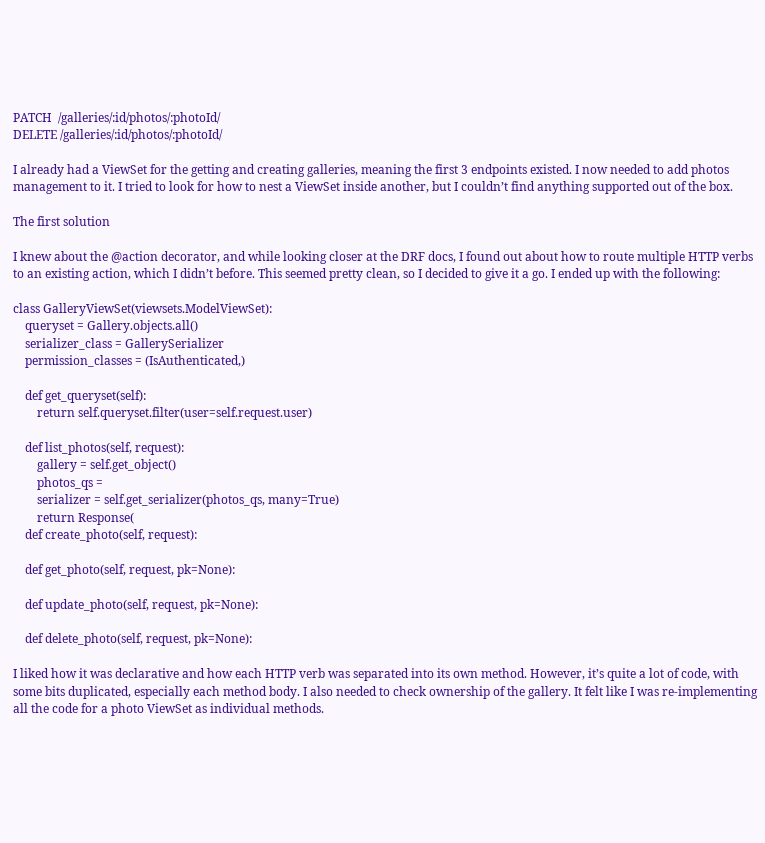PATCH  /galleries/:id/photos/:photoId/
DELETE /galleries/:id/photos/:photoId/

I already had a ViewSet for the getting and creating galleries, meaning the first 3 endpoints existed. I now needed to add photos management to it. I tried to look for how to nest a ViewSet inside another, but I couldn’t find anything supported out of the box.

The first solution

I knew about the @action decorator, and while looking closer at the DRF docs, I found out about how to route multiple HTTP verbs to an existing action, which I didn’t before. This seemed pretty clean, so I decided to give it a go. I ended up with the following:

class GalleryViewSet(viewsets.ModelViewSet):
    queryset = Gallery.objects.all()
    serializer_class = GallerySerializer
    permission_classes = (IsAuthenticated,)

    def get_queryset(self):
        return self.queryset.filter(user=self.request.user)

    def list_photos(self, request):
        gallery = self.get_object()
        photos_qs =
        serializer = self.get_serializer(photos_qs, many=True)
        return Response(
    def create_photo(self, request):

    def get_photo(self, request, pk=None):

    def update_photo(self, request, pk=None):

    def delete_photo(self, request, pk=None):

I liked how it was declarative and how each HTTP verb was separated into its own method. However, it’s quite a lot of code, with some bits duplicated, especially each method body. I also needed to check ownership of the gallery. It felt like I was re-implementing all the code for a photo ViewSet as individual methods.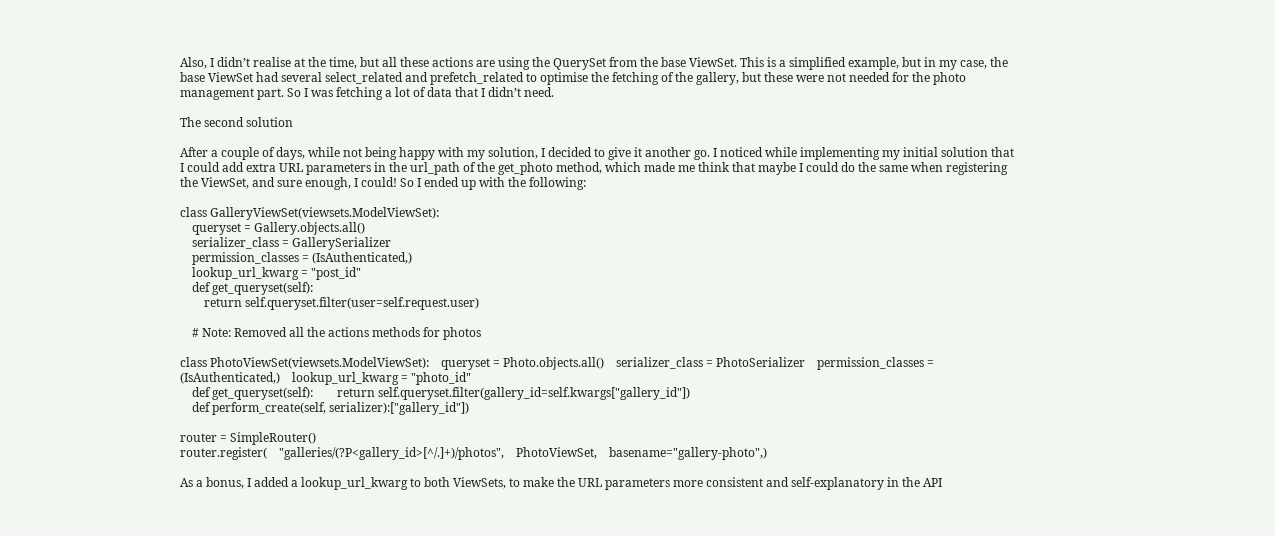Also, I didn’t realise at the time, but all these actions are using the QuerySet from the base ViewSet. This is a simplified example, but in my case, the base ViewSet had several select_related and prefetch_related to optimise the fetching of the gallery, but these were not needed for the photo management part. So I was fetching a lot of data that I didn’t need.

The second solution

After a couple of days, while not being happy with my solution, I decided to give it another go. I noticed while implementing my initial solution that I could add extra URL parameters in the url_path of the get_photo method, which made me think that maybe I could do the same when registering the ViewSet, and sure enough, I could! So I ended up with the following:

class GalleryViewSet(viewsets.ModelViewSet):
    queryset = Gallery.objects.all()
    serializer_class = GallerySerializer
    permission_classes = (IsAuthenticated,)
    lookup_url_kwarg = "post_id"
    def get_queryset(self):
        return self.queryset.filter(user=self.request.user)

    # Note: Removed all the actions methods for photos

class PhotoViewSet(viewsets.ModelViewSet):    queryset = Photo.objects.all()    serializer_class = PhotoSerializer    permission_classes = (IsAuthenticated,)    lookup_url_kwarg = "photo_id"
    def get_queryset(self):        return self.queryset.filter(gallery_id=self.kwargs["gallery_id"])
    def perform_create(self, serializer):["gallery_id"])

router = SimpleRouter()
router.register(    "galleries/(?P<gallery_id>[^/.]+)/photos",    PhotoViewSet,    basename="gallery-photo",)

As a bonus, I added a lookup_url_kwarg to both ViewSets, to make the URL parameters more consistent and self-explanatory in the API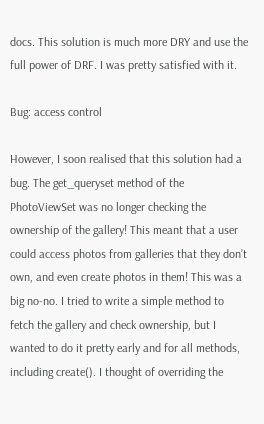docs. This solution is much more DRY and use the full power of DRF. I was pretty satisfied with it.

Bug: access control

However, I soon realised that this solution had a bug. The get_queryset method of the PhotoViewSet was no longer checking the ownership of the gallery! This meant that a user could access photos from galleries that they don’t own, and even create photos in them! This was a big no-no. I tried to write a simple method to fetch the gallery and check ownership, but I wanted to do it pretty early and for all methods, including create(). I thought of overriding the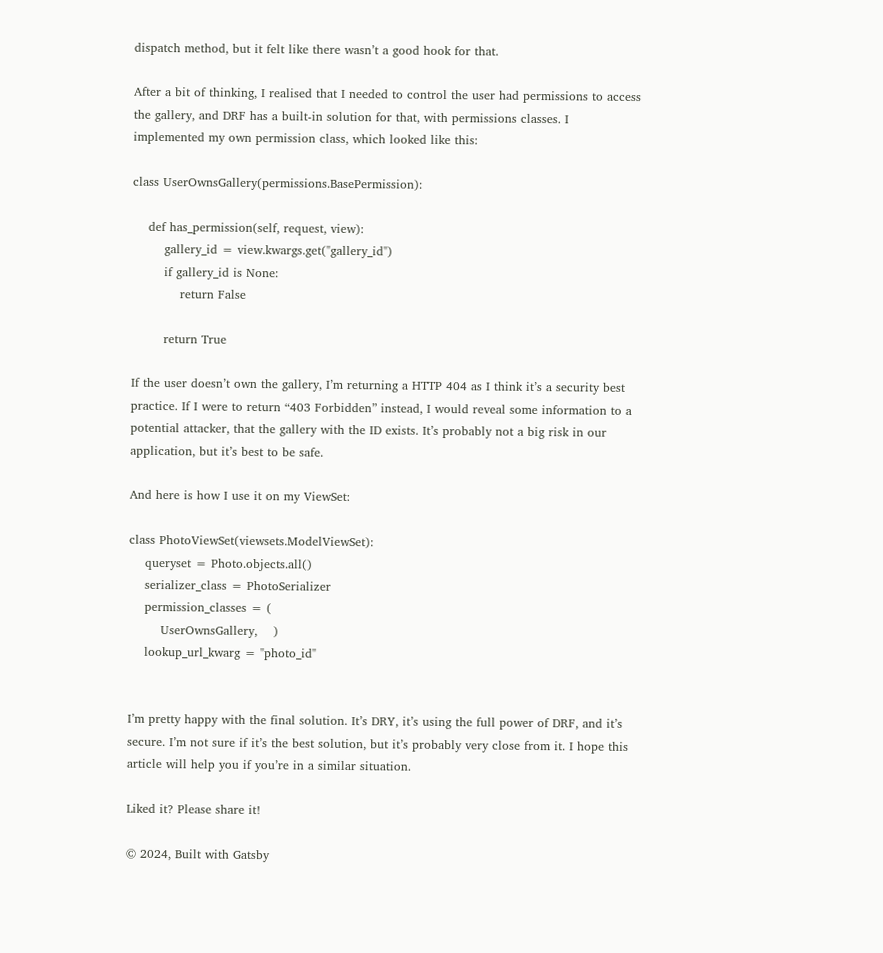dispatch method, but it felt like there wasn’t a good hook for that.

After a bit of thinking, I realised that I needed to control the user had permissions to access the gallery, and DRF has a built-in solution for that, with permissions classes. I implemented my own permission class, which looked like this:

class UserOwnsGallery(permissions.BasePermission):

    def has_permission(self, request, view):
        gallery_id = view.kwargs.get("gallery_id")
        if gallery_id is None:
            return False

        return True

If the user doesn’t own the gallery, I’m returning a HTTP 404 as I think it’s a security best practice. If I were to return “403 Forbidden” instead, I would reveal some information to a potential attacker, that the gallery with the ID exists. It’s probably not a big risk in our application, but it’s best to be safe.

And here is how I use it on my ViewSet:

class PhotoViewSet(viewsets.ModelViewSet):
    queryset = Photo.objects.all()
    serializer_class = PhotoSerializer
    permission_classes = (
        UserOwnsGallery,    )
    lookup_url_kwarg = "photo_id"


I’m pretty happy with the final solution. It’s DRY, it’s using the full power of DRF, and it’s secure. I’m not sure if it’s the best solution, but it’s probably very close from it. I hope this article will help you if you’re in a similar situation.

Liked it? Please share it!

© 2024, Built with Gatsby